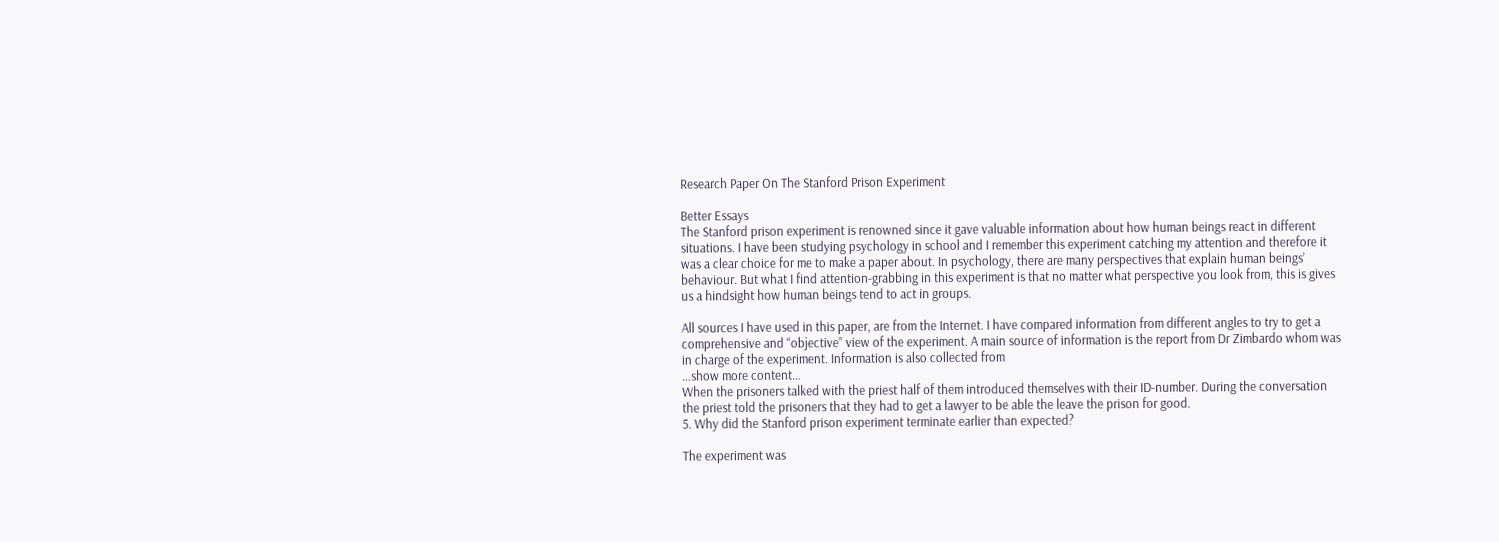Research Paper On The Stanford Prison Experiment

Better Essays
The Stanford prison experiment is renowned since it gave valuable information about how human beings react in different situations. I have been studying psychology in school and I remember this experiment catching my attention and therefore it was a clear choice for me to make a paper about. In psychology, there are many perspectives that explain human beings’ behaviour. But what I find attention-grabbing in this experiment is that no matter what perspective you look from, this is gives us a hindsight how human beings tend to act in groups.

All sources I have used in this paper, are from the Internet. I have compared information from different angles to try to get a comprehensive and “objective” view of the experiment. A main source of information is the report from Dr Zimbardo whom was in charge of the experiment. Information is also collected from
…show more content…
When the prisoners talked with the priest half of them introduced themselves with their ID-number. During the conversation the priest told the prisoners that they had to get a lawyer to be able the leave the prison for good.
5. Why did the Stanford prison experiment terminate earlier than expected?

The experiment was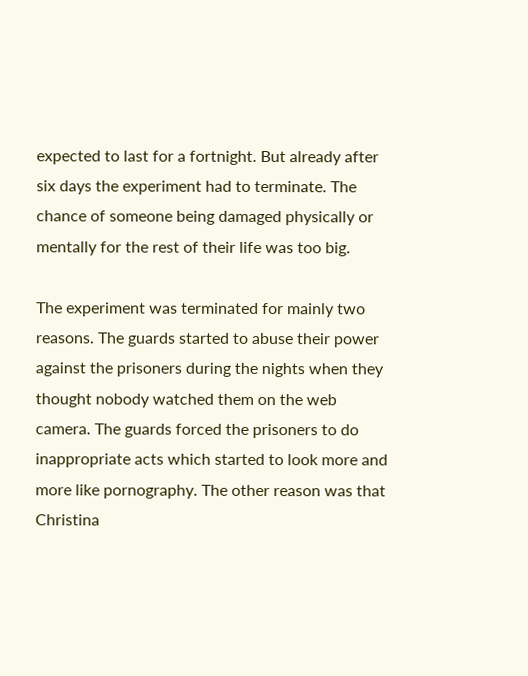expected to last for a fortnight. But already after six days the experiment had to terminate. The chance of someone being damaged physically or mentally for the rest of their life was too big.

The experiment was terminated for mainly two reasons. The guards started to abuse their power against the prisoners during the nights when they thought nobody watched them on the web camera. The guards forced the prisoners to do inappropriate acts which started to look more and more like pornography. The other reason was that Christina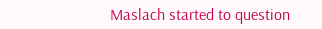Maslach started to question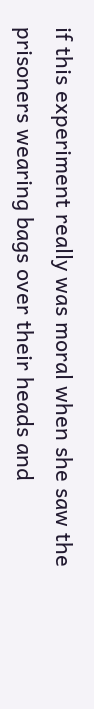if this experiment really was moral when she saw the prisoners wearing bags over their heads and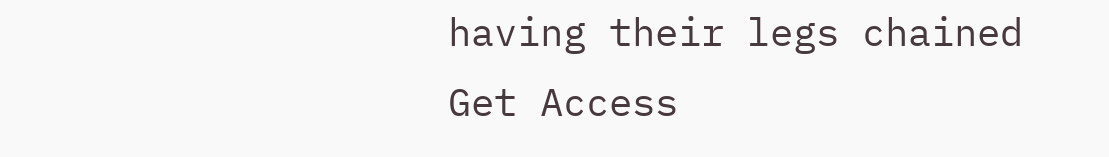having their legs chained
Get Access